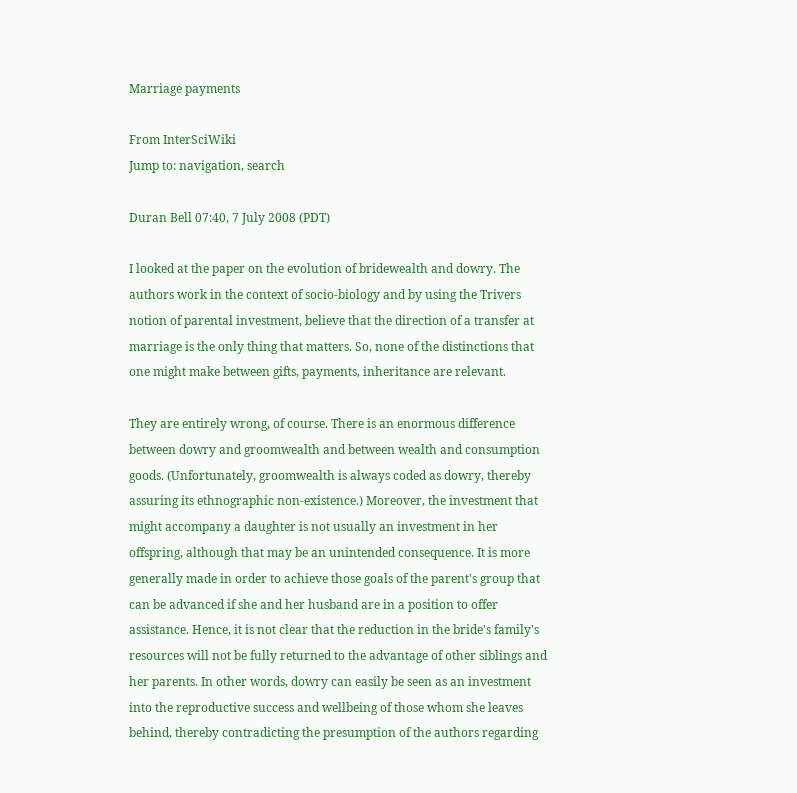Marriage payments

From InterSciWiki
Jump to: navigation, search

Duran Bell 07:40, 7 July 2008 (PDT)

I looked at the paper on the evolution of bridewealth and dowry. The authors work in the context of socio-biology and by using the Trivers notion of parental investment, believe that the direction of a transfer at marriage is the only thing that matters. So, none of the distinctions that one might make between gifts, payments, inheritance are relevant.

They are entirely wrong, of course. There is an enormous difference between dowry and groomwealth and between wealth and consumption goods. (Unfortunately, groomwealth is always coded as dowry, thereby assuring its ethnographic non-existence.) Moreover, the investment that might accompany a daughter is not usually an investment in her offspring, although that may be an unintended consequence. It is more generally made in order to achieve those goals of the parent's group that can be advanced if she and her husband are in a position to offer assistance. Hence, it is not clear that the reduction in the bride's family's resources will not be fully returned to the advantage of other siblings and her parents. In other words, dowry can easily be seen as an investment into the reproductive success and wellbeing of those whom she leaves behind, thereby contradicting the presumption of the authors regarding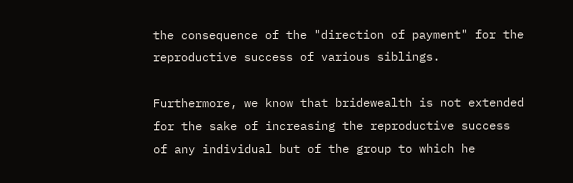the consequence of the "direction of payment" for the reproductive success of various siblings.

Furthermore, we know that bridewealth is not extended for the sake of increasing the reproductive success of any individual but of the group to which he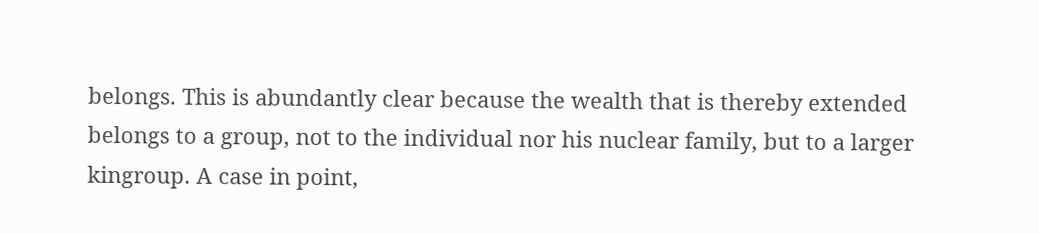belongs. This is abundantly clear because the wealth that is thereby extended belongs to a group, not to the individual nor his nuclear family, but to a larger kingroup. A case in point,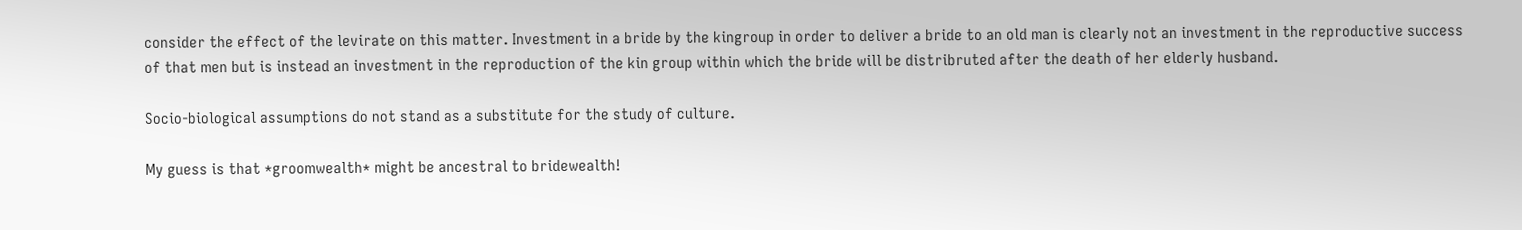consider the effect of the levirate on this matter. Investment in a bride by the kingroup in order to deliver a bride to an old man is clearly not an investment in the reproductive success of that men but is instead an investment in the reproduction of the kin group within which the bride will be distribruted after the death of her elderly husband.

Socio-biological assumptions do not stand as a substitute for the study of culture.

My guess is that *groomwealth* might be ancestral to bridewealth!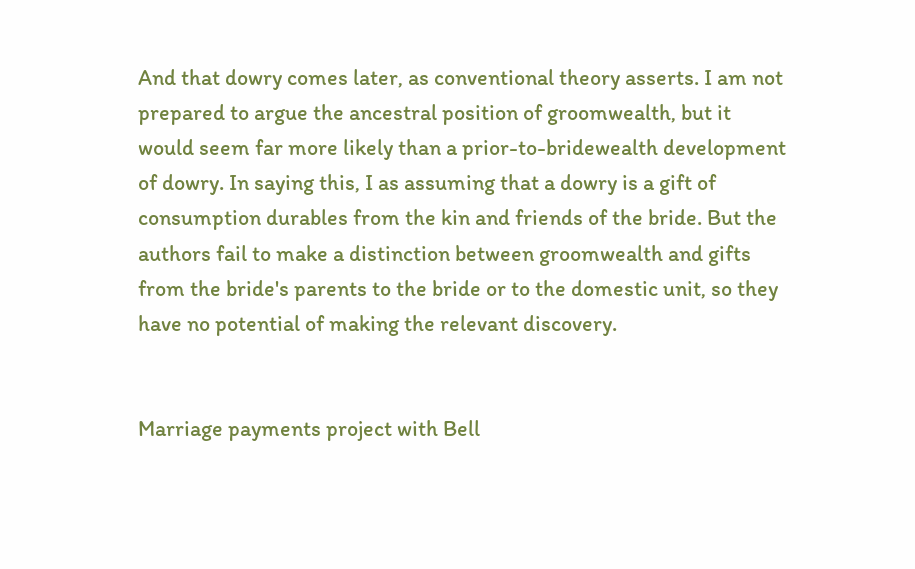And that dowry comes later, as conventional theory asserts. I am not prepared to argue the ancestral position of groomwealth, but it would seem far more likely than a prior-to-bridewealth development of dowry. In saying this, I as assuming that a dowry is a gift of consumption durables from the kin and friends of the bride. But the authors fail to make a distinction between groomwealth and gifts from the bride's parents to the bride or to the domestic unit, so they have no potential of making the relevant discovery.


Marriage payments project with Bell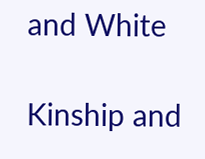and White

Kinship and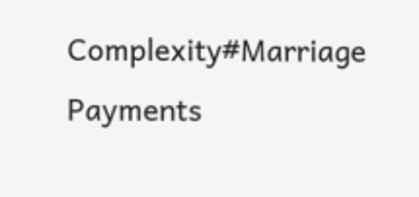Complexity#Marriage Payments